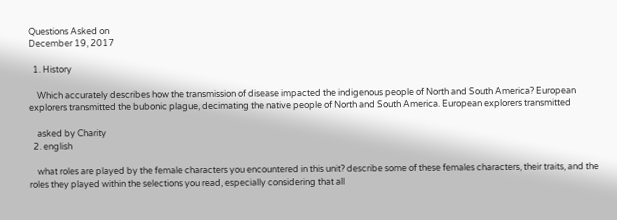Questions Asked on
December 19, 2017

  1. History

    Which accurately describes how the transmission of disease impacted the indigenous people of North and South America? European explorers transmitted the bubonic plague, decimating the native people of North and South America. European explorers transmitted

    asked by Charity
  2. english

    what roles are played by the female characters you encountered in this unit? describe some of these females characters, their traits, and the roles they played within the selections you read, especially considering that all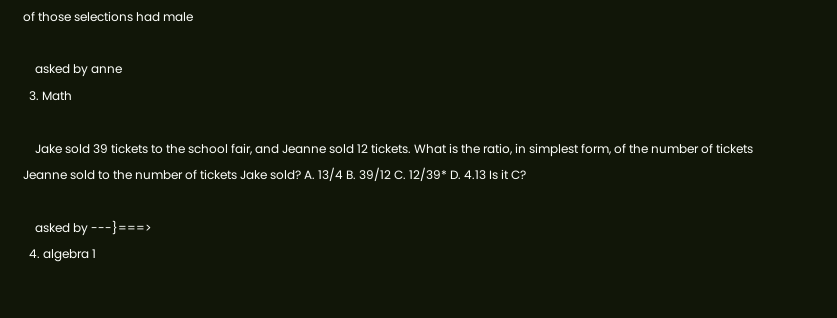of those selections had male

    asked by anne
  3. Math

    Jake sold 39 tickets to the school fair, and Jeanne sold 12 tickets. What is the ratio, in simplest form, of the number of tickets Jeanne sold to the number of tickets Jake sold? A. 13/4 B. 39/12 C. 12/39* D. 4.13 Is it C?

    asked by ---}===>
  4. algebra 1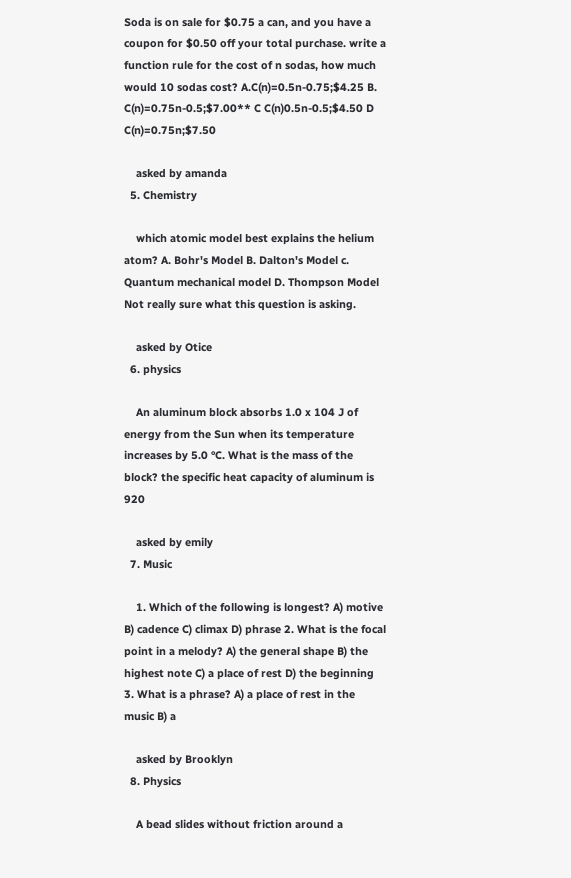Soda is on sale for $0.75 a can, and you have a coupon for $0.50 off your total purchase. write a function rule for the cost of n sodas, how much would 10 sodas cost? A.C(n)=0.5n-0.75;$4.25 B. C(n)=0.75n-0.5;$7.00** C C(n)0.5n-0.5;$4.50 D C(n)=0.75n;$7.50

    asked by amanda
  5. Chemistry

    which atomic model best explains the helium atom? A. Bohr's Model B. Dalton's Model c. Quantum mechanical model D. Thompson Model Not really sure what this question is asking.

    asked by Otice
  6. physics

    An aluminum block absorbs 1.0 x 104 J of energy from the Sun when its temperature increases by 5.0 °C. What is the mass of the block? the specific heat capacity of aluminum is 920

    asked by emily
  7. Music

    1. Which of the following is longest? A) motive B) cadence C) climax D) phrase 2. What is the focal point in a melody? A) the general shape B) the highest note C) a place of rest D) the beginning 3. What is a phrase? A) a place of rest in the music B) a

    asked by Brooklyn
  8. Physics

    A bead slides without friction around a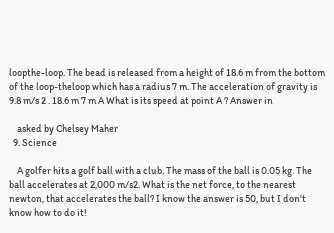loopthe-loop. The bead is released from a height of 18.6 m from the bottom of the loop-theloop which has a radius 7 m. The acceleration of gravity is 9.8 m/s 2 . 18.6 m 7 m A What is its speed at point A ? Answer in

    asked by Chelsey Maher
  9. Science

    A golfer hits a golf ball with a club. The mass of the ball is 0.05 kg. The ball accelerates at 2,000 m/s2. What is the net force, to the nearest newton, that accelerates the ball? I know the answer is 50, but I don't know how to do it!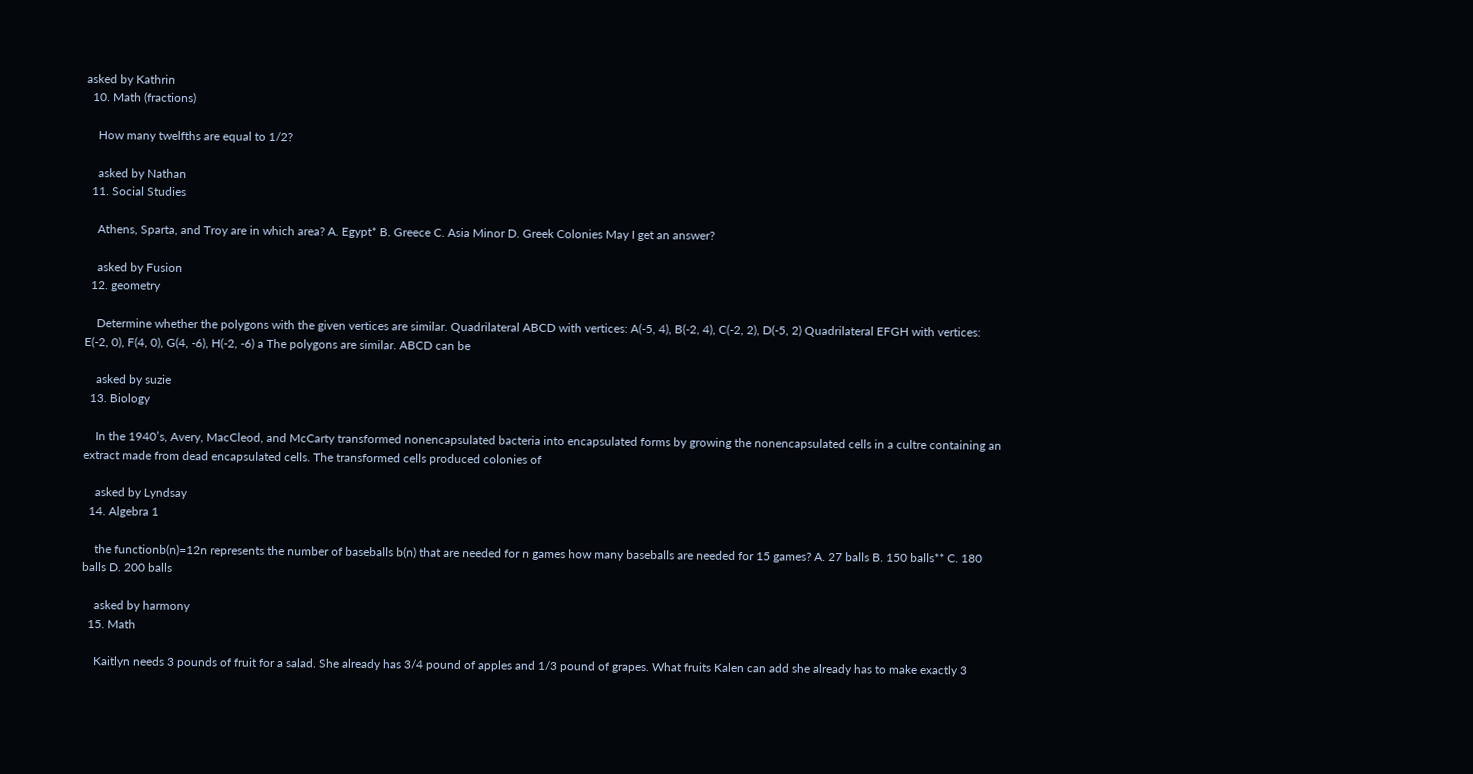asked by Kathrin
  10. Math (fractions)

    How many twelfths are equal to 1/2?

    asked by Nathan
  11. Social Studies

    Athens, Sparta, and Troy are in which area? A. Egypt* B. Greece C. Asia Minor D. Greek Colonies May I get an answer?

    asked by Fusion
  12. geometry

    Determine whether the polygons with the given vertices are similar. Quadrilateral ABCD with vertices: A(-5, 4), B(-2, 4), C(-2, 2), D(-5, 2) Quadrilateral EFGH with vertices: E(-2, 0), F(4, 0), G(4, -6), H(-2, -6) a The polygons are similar. ABCD can be

    asked by suzie
  13. Biology

    In the 1940’s, Avery, MacCleod, and McCarty transformed nonencapsulated bacteria into encapsulated forms by growing the nonencapsulated cells in a cultre containing an extract made from dead encapsulated cells. The transformed cells produced colonies of

    asked by Lyndsay
  14. Algebra 1

    the functionb(n)=12n represents the number of baseballs b(n) that are needed for n games how many baseballs are needed for 15 games? A. 27 balls B. 150 balls** C. 180 balls D. 200 balls

    asked by harmony
  15. Math

    Kaitlyn needs 3 pounds of fruit for a salad. She already has 3/4 pound of apples and 1/3 pound of grapes. What fruits Kalen can add she already has to make exactly 3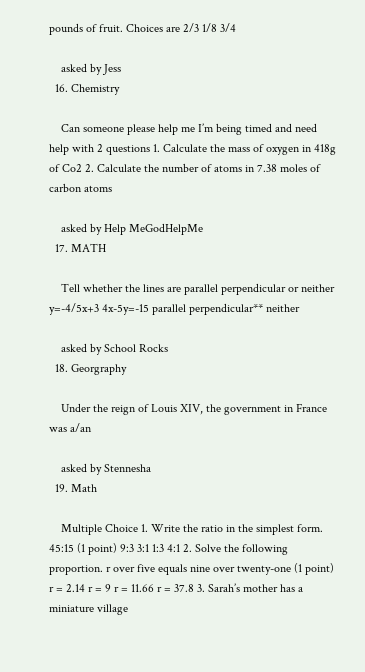pounds of fruit. Choices are 2/3 1/8 3/4

    asked by Jess
  16. Chemistry

    Can someone please help me I’m being timed and need help with 2 questions 1. Calculate the mass of oxygen in 418g of Co2 2. Calculate the number of atoms in 7.38 moles of carbon atoms

    asked by Help MeGodHelpMe
  17. MATH

    Tell whether the lines are parallel perpendicular or neither y=-4/5x+3 4x-5y=-15 parallel perpendicular** neither

    asked by School Rocks
  18. Georgraphy

    Under the reign of Louis XIV, the government in France was a/an

    asked by Stennesha
  19. Math

    Multiple Choice 1. Write the ratio in the simplest form. 45:15 (1 point) 9:3 3:1 1:3 4:1 2. Solve the following proportion. r over five equals nine over twenty-one (1 point) r = 2.14 r = 9 r = 11.66 r = 37.8 3. Sarah’s mother has a miniature village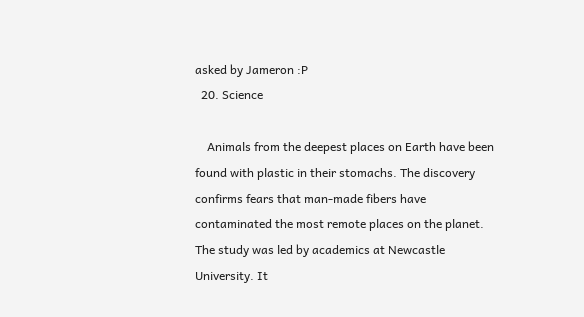asked by Jameron :P
  20. Science

    Animals from the deepest places on Earth have been found with plastic in their stomachs. The discovery confirms fears that man-made fibers have contaminated the most remote places on the planet. The study was led by academics at Newcastle University. It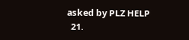asked by PLZ HELP
  21.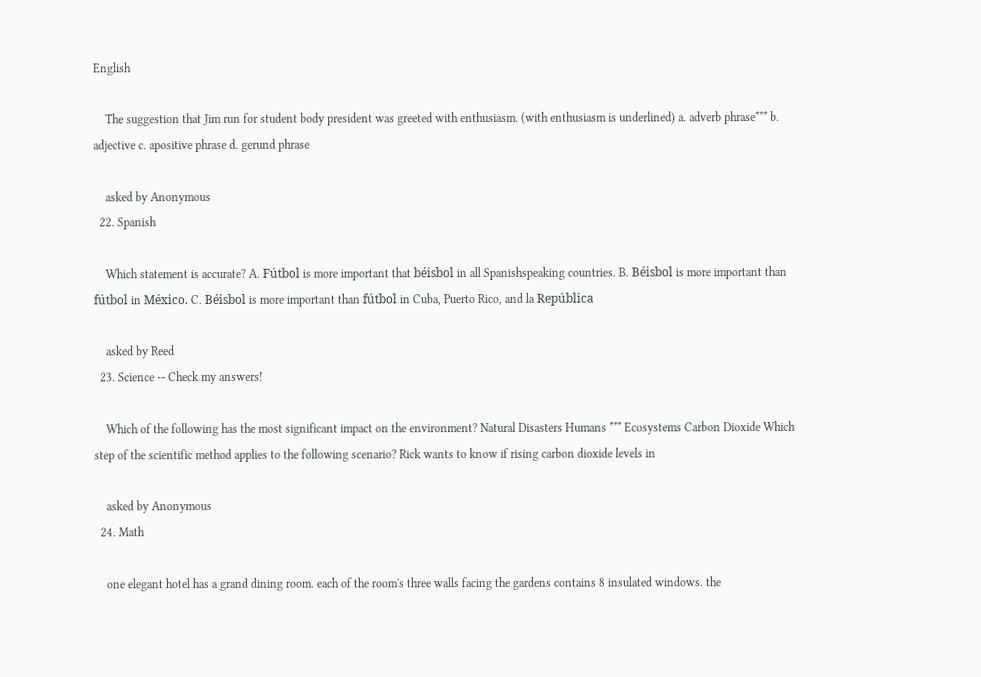English

    The suggestion that Jim run for student body president was greeted with enthusiasm. (with enthusiasm is underlined) a. adverb phrase*** b. adjective c. apositive phrase d. gerund phrase

    asked by Anonymous
  22. Spanish

    Which statement is accurate? A. Fútbol is more important that béisbol in all Spanishspeaking countries. B. Béisbol is more important than fútbol in México. C. Béisbol is more important than fútbol in Cuba, Puerto Rico, and la República

    asked by Reed
  23. Science -- Check my answers!

    Which of the following has the most significant impact on the environment? Natural Disasters Humans *** Ecosystems Carbon Dioxide Which step of the scientific method applies to the following scenario? Rick wants to know if rising carbon dioxide levels in

    asked by Anonymous
  24. Math

    one elegant hotel has a grand dining room. each of the room's three walls facing the gardens contains 8 insulated windows. the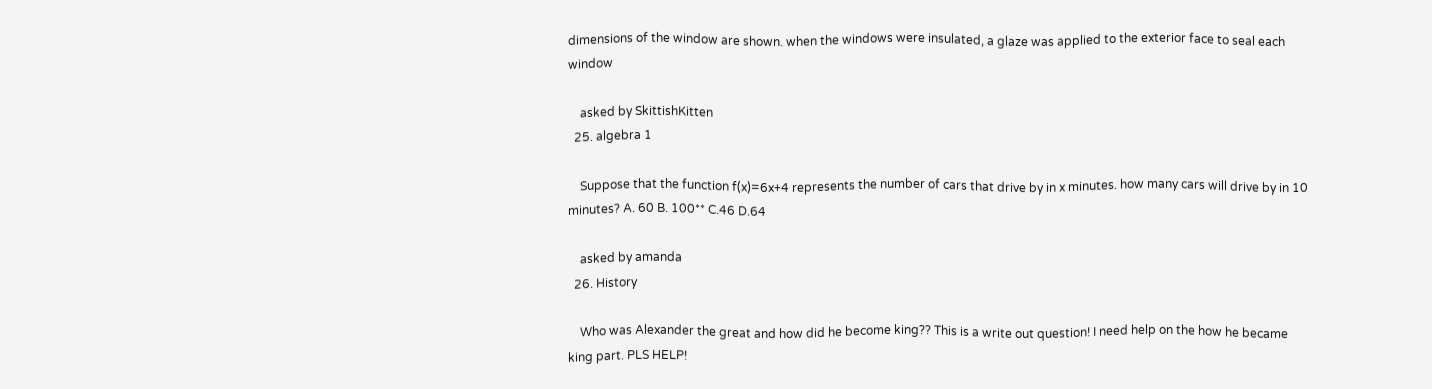dimensions of the window are shown. when the windows were insulated, a glaze was applied to the exterior face to seal each window

    asked by SkittishKitten
  25. algebra 1

    Suppose that the function f(x)=6x+4 represents the number of cars that drive by in x minutes. how many cars will drive by in 10 minutes? A. 60 B. 100** C.46 D.64

    asked by amanda
  26. History

    Who was Alexander the great and how did he become king?? This is a write out question! I need help on the how he became king part. PLS HELP!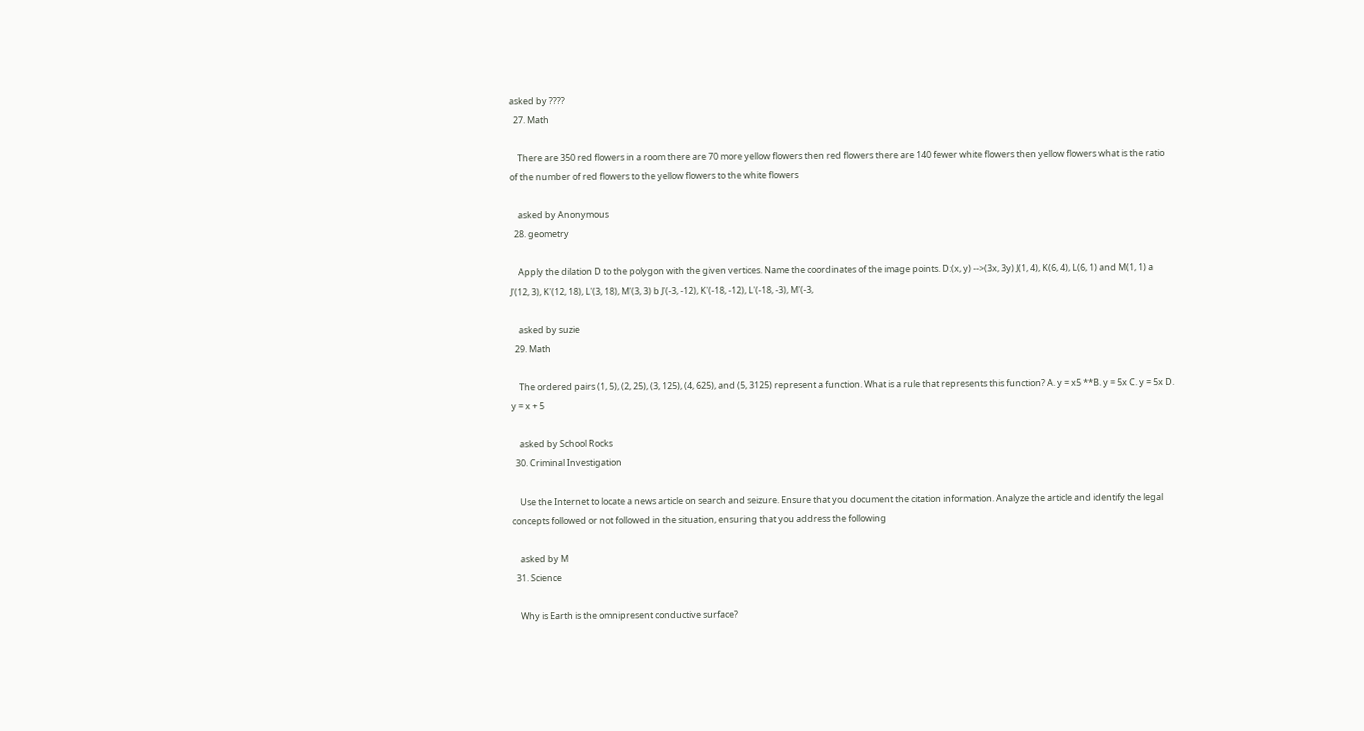asked by ????
  27. Math

    There are 350 red flowers in a room there are 70 more yellow flowers then red flowers there are 140 fewer white flowers then yellow flowers what is the ratio of the number of red flowers to the yellow flowers to the white flowers

    asked by Anonymous
  28. geometry

    Apply the dilation D to the polygon with the given vertices. Name the coordinates of the image points. D:(x, y) -->(3x, 3y) J(1, 4), K(6, 4), L(6, 1) and M(1, 1) a J'(12, 3), K'(12, 18), L'(3, 18), M'(3, 3) b J'(-3, -12), K'(-18, -12), L'(-18, -3), M'(-3,

    asked by suzie
  29. Math

    The ordered pairs (1, 5), (2, 25), (3, 125), (4, 625), and (5, 3125) represent a function. What is a rule that represents this function? A. y = x5 **B. y = 5x C. y = 5x D. y = x + 5

    asked by School Rocks
  30. Criminal Investigation

    Use the Internet to locate a news article on search and seizure. Ensure that you document the citation information. Analyze the article and identify the legal concepts followed or not followed in the situation, ensuring that you address the following

    asked by M
  31. Science

    Why is Earth is the omnipresent conductive surface?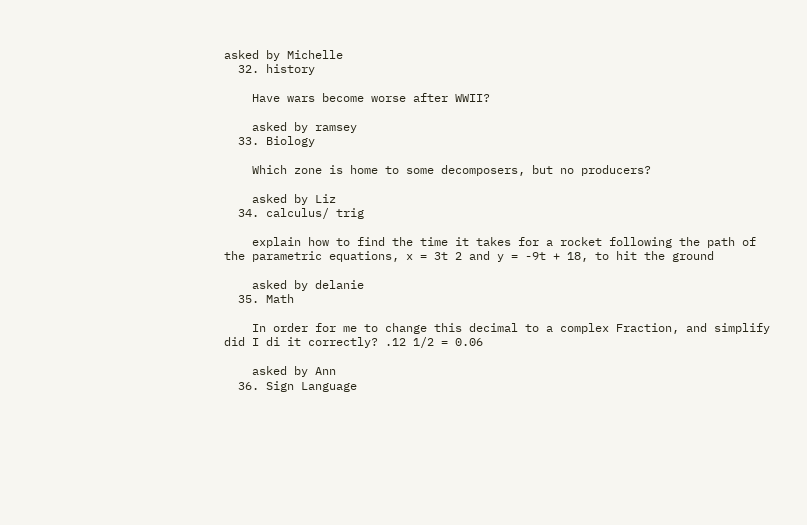asked by Michelle
  32. history

    Have wars become worse after WWII?

    asked by ramsey
  33. Biology

    Which zone is home to some decomposers, but no producers?

    asked by Liz
  34. calculus/ trig

    explain how to find the time it takes for a rocket following the path of the parametric equations, x = 3t 2 and y = -9t + 18, to hit the ground

    asked by delanie
  35. Math

    In order for me to change this decimal to a complex Fraction, and simplify did I di it correctly? .12 1/2 = 0.06

    asked by Ann
  36. Sign Language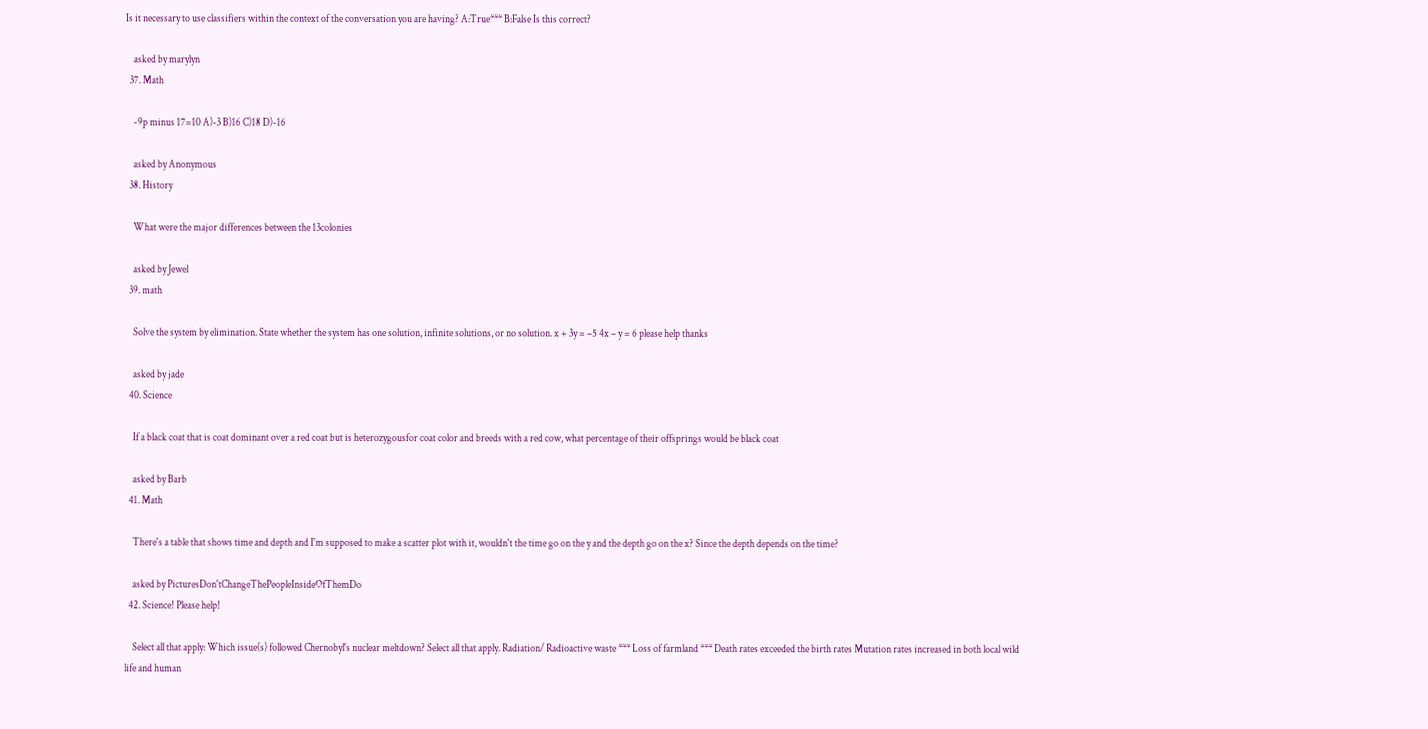Is it necessary to use classifiers within the context of the conversation you are having? A:True*** B:False Is this correct?

    asked by marylyn
  37. Math

    -9p minus 17=10 A)-3 B)16 C)18 D)-16

    asked by Anonymous
  38. History

    What were the major differences between the 13colonies

    asked by Jewel
  39. math

    Solve the system by elimination. State whether the system has one solution, infinite solutions, or no solution. x + 3y = –5 4x – y = 6 please help thanks

    asked by jade
  40. Science

    If a black coat that is coat dominant over a red coat but is heterozygousfor coat color and breeds with a red cow, what percentage of their offsprings would be black coat

    asked by Barb
  41. Math

    There's a table that shows time and depth and I'm supposed to make a scatter plot with it, wouldn't the time go on the y and the depth go on the x? Since the depth depends on the time?

    asked by PicturesDon'tChangeThePeopleInsideOfThemDo
  42. Science! Please help!

    Select all that apply: Which issue(s) followed Chernobyl's nuclear meltdown? Select all that apply. Radiation/ Radioactive waste *** Loss of farmland *** Death rates exceeded the birth rates Mutation rates increased in both local wild life and human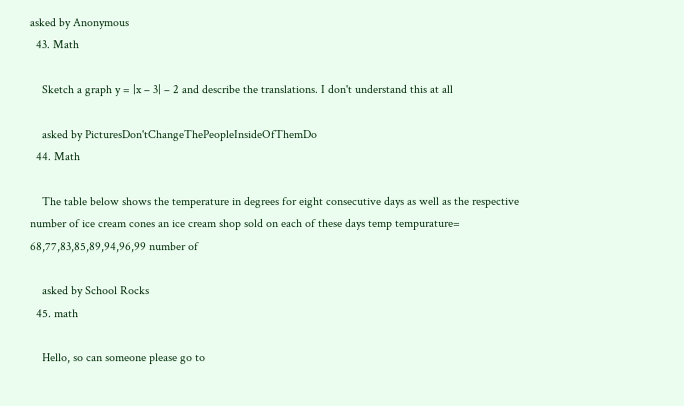asked by Anonymous
  43. Math

    Sketch a graph y = |x – 3| – 2 and describe the translations. I don't understand this at all

    asked by PicturesDon'tChangeThePeopleInsideOfThemDo
  44. Math

    The table below shows the temperature in degrees for eight consecutive days as well as the respective number of ice cream cones an ice cream shop sold on each of these days temp tempurature= 68,77,83,85,89,94,96,99 number of

    asked by School Rocks
  45. math

    Hello, so can someone please go to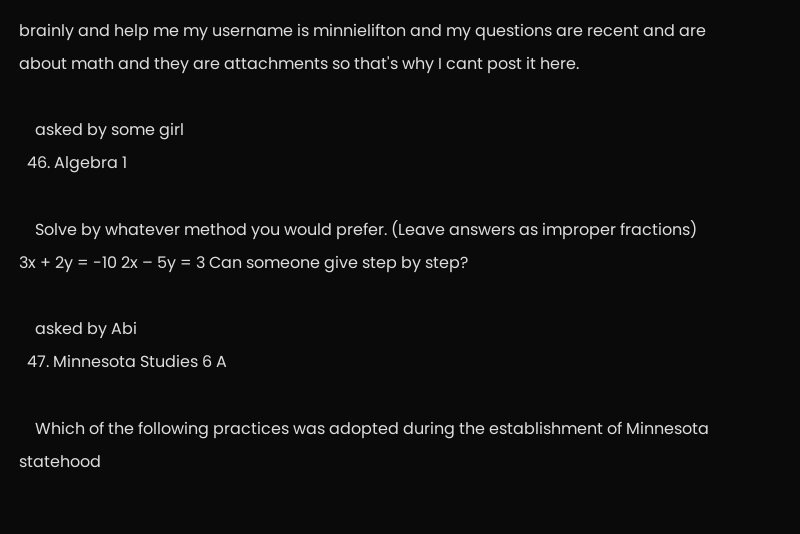brainly and help me my username is minnielifton and my questions are recent and are about math and they are attachments so that's why I cant post it here.

    asked by some girl
  46. Algebra 1

    Solve by whatever method you would prefer. (Leave answers as improper fractions) 3x + 2y = -10 2x – 5y = 3 Can someone give step by step?

    asked by Abi
  47. Minnesota Studies 6 A

    Which of the following practices was adopted during the establishment of Minnesota statehood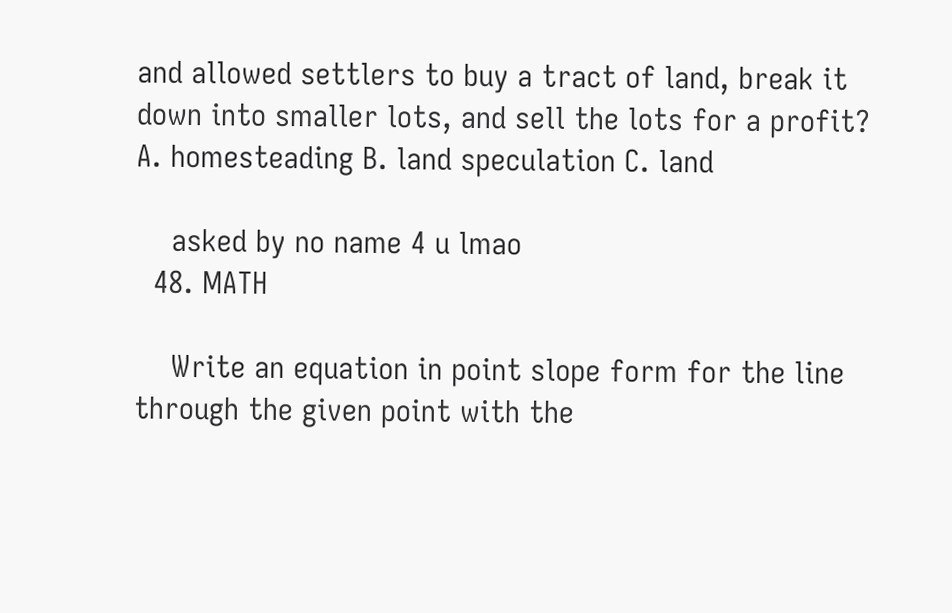and allowed settlers to buy a tract of land, break it down into smaller lots, and sell the lots for a profit? A. homesteading B. land speculation C. land

    asked by no name 4 u lmao
  48. MATH

    Write an equation in point slope form for the line through the given point with the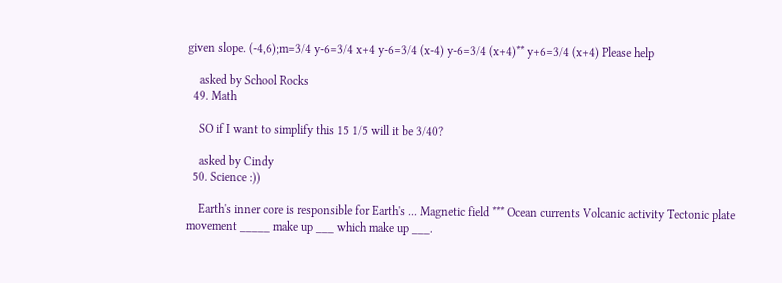given slope. (-4,6);m=3/4 y-6=3/4 x+4 y-6=3/4 (x-4) y-6=3/4 (x+4)** y+6=3/4 (x+4) Please help

    asked by School Rocks
  49. Math

    SO if I want to simplify this 15 1/5 will it be 3/40?

    asked by Cindy
  50. Science :))

    Earth's inner core is responsible for Earth's ... Magnetic field *** Ocean currents Volcanic activity Tectonic plate movement _____ make up ___ which make up ___.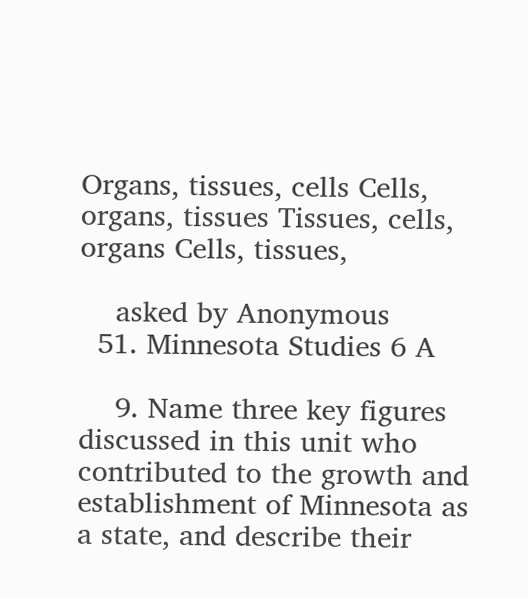Organs, tissues, cells Cells, organs, tissues Tissues, cells, organs Cells, tissues,

    asked by Anonymous
  51. Minnesota Studies 6 A

    9. Name three key figures discussed in this unit who contributed to the growth and establishment of Minnesota as a state, and describe their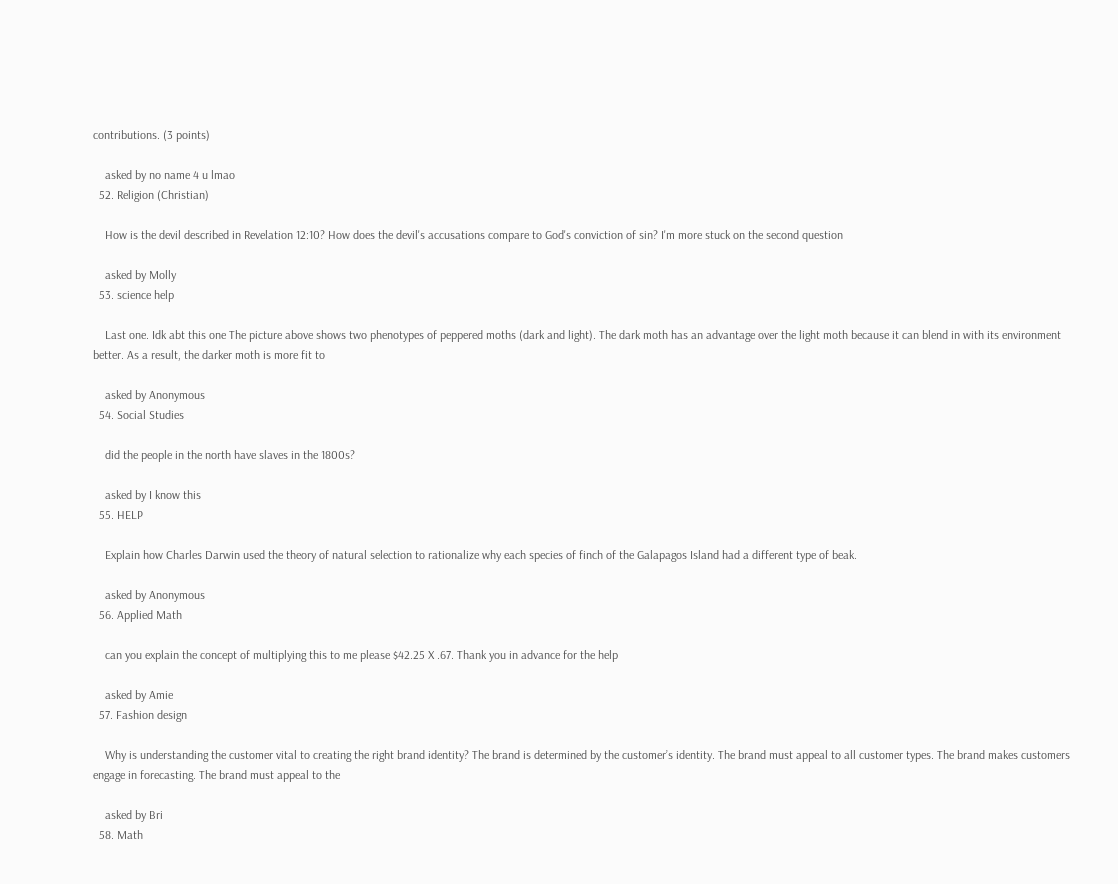contributions. (3 points)

    asked by no name 4 u lmao
  52. Religion (Christian)

    How is the devil described in Revelation 12:10? How does the devil's accusations compare to God's conviction of sin? I'm more stuck on the second question

    asked by Molly
  53. science help

    Last one. Idk abt this one The picture above shows two phenotypes of peppered moths (dark and light). The dark moth has an advantage over the light moth because it can blend in with its environment better. As a result, the darker moth is more fit to

    asked by Anonymous
  54. Social Studies

    did the people in the north have slaves in the 1800s?

    asked by I know this
  55. HELP

    Explain how Charles Darwin used the theory of natural selection to rationalize why each species of finch of the Galapagos Island had a different type of beak.

    asked by Anonymous
  56. Applied Math

    can you explain the concept of multiplying this to me please $42.25 X .67. Thank you in advance for the help

    asked by Amie
  57. Fashion design

    Why is understanding the customer vital to creating the right brand identity? The brand is determined by the customer’s identity. The brand must appeal to all customer types. The brand makes customers engage in forecasting. The brand must appeal to the

    asked by Bri
  58. Math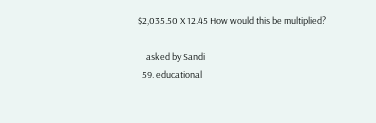$2,035.50 X 12.45 How would this be multiplied?

    asked by Sandi
  59. educational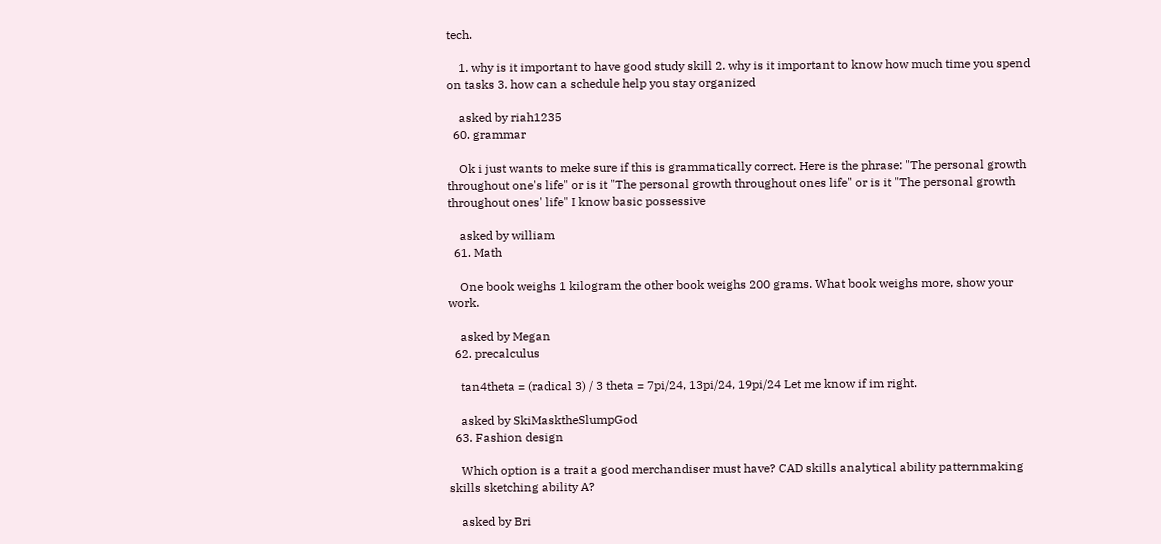tech.

    1. why is it important to have good study skill 2. why is it important to know how much time you spend on tasks 3. how can a schedule help you stay organized

    asked by riah1235
  60. grammar

    Ok i just wants to meke sure if this is grammatically correct. Here is the phrase: "The personal growth throughout one's life" or is it "The personal growth throughout ones life" or is it "The personal growth throughout ones' life" I know basic possessive

    asked by william
  61. Math

    One book weighs 1 kilogram the other book weighs 200 grams. What book weighs more, show your work.

    asked by Megan
  62. precalculus

    tan4theta = (radical 3) / 3 theta = 7pi/24, 13pi/24, 19pi/24 Let me know if im right.

    asked by SkiMasktheSlumpGod
  63. Fashion design

    Which option is a trait a good merchandiser must have? CAD skills analytical ability patternmaking skills sketching ability A?

    asked by Bri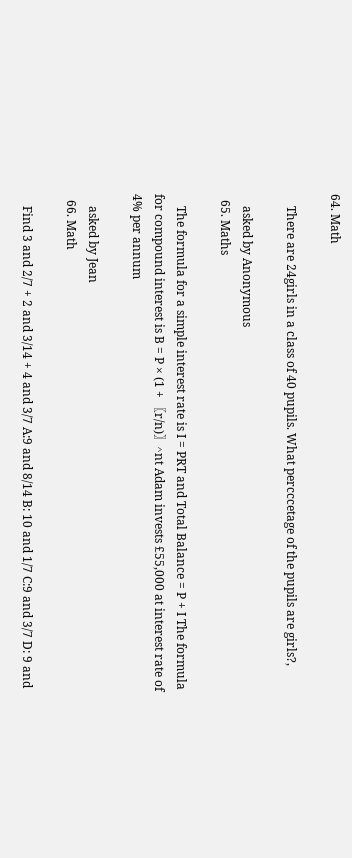64. Math

    There are 24girls in a class of 40 pupils. What percccetage of the pupils are girls?,

    asked by Anonymous
  65. Maths

    The formula for a simple interest rate is I = PRT and Total Balance = P + I The formula for compound interest is B = P × (1 + 〖r/n)〗^nt Adam invests £55,000 at interest rate of 4% per annum

    asked by Jean
  66. Math

    Find 3 and 2/7 + 2 and 3/14 + 4 and 3/7 A:9 and 8/14 B: 10 and 1/7 C:9 and 3/7 D: 9 and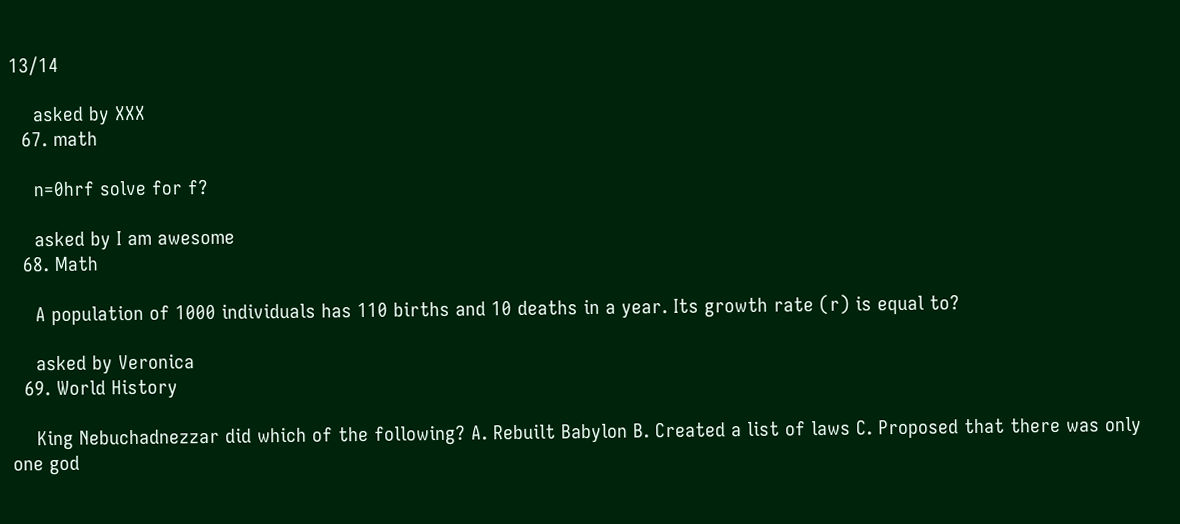13/14

    asked by XXX
  67. math

    n=0hrf solve for f?

    asked by I am awesome
  68. Math

    A population of 1000 individuals has 110 births and 10 deaths in a year. Its growth rate (r) is equal to?

    asked by Veronica
  69. World History

    King Nebuchadnezzar did which of the following? A. Rebuilt Babylon B. Created a list of laws C. Proposed that there was only one god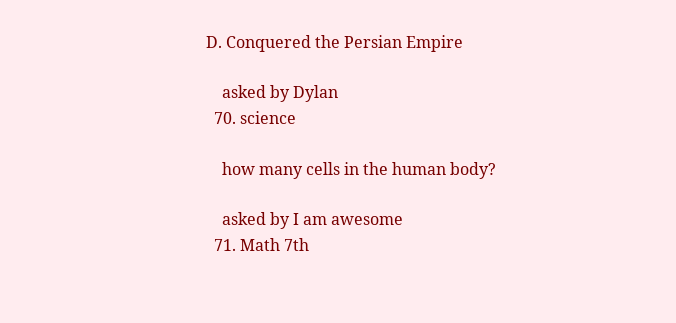D. Conquered the Persian Empire

    asked by Dylan
  70. science

    how many cells in the human body?

    asked by I am awesome
  71. Math 7th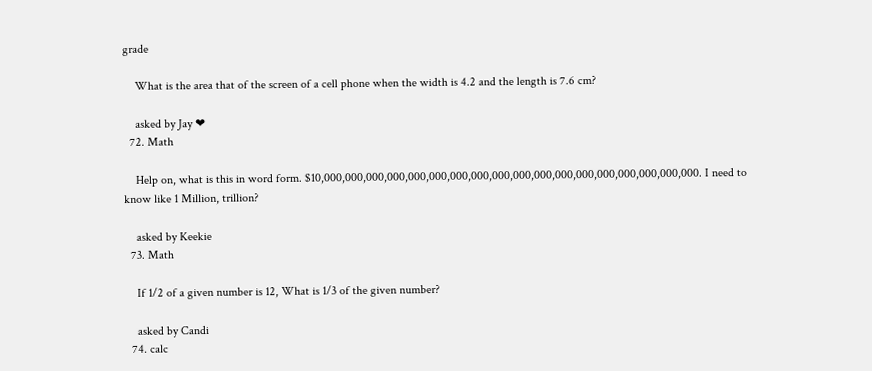grade

    What is the area that of the screen of a cell phone when the width is 4.2 and the length is 7.6 cm?

    asked by Jay ❤
  72. Math

    Help on, what is this in word form. $10,000,000,000,000,000,000,000,000,000,000,000,000,000,000,000,000,000,000. I need to know like 1 Million, trillion?

    asked by Keekie
  73. Math

    If 1/2 of a given number is 12, What is 1/3 of the given number?

    asked by Candi
  74. calc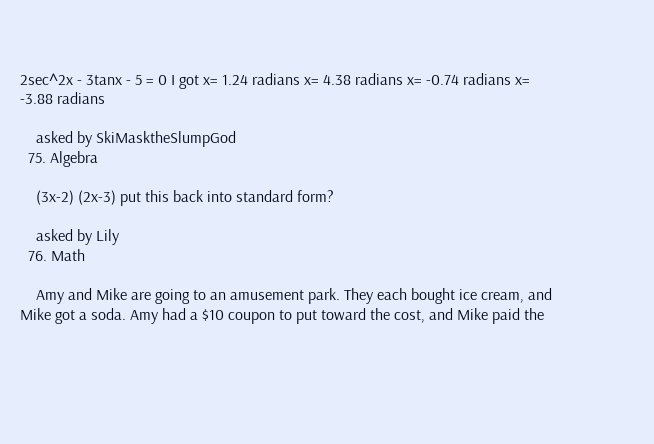2sec^2x - 3tanx - 5 = 0 I got x= 1.24 radians x= 4.38 radians x= -0.74 radians x= -3.88 radians

    asked by SkiMasktheSlumpGod
  75. Algebra

    (3x-2) (2x-3) put this back into standard form?

    asked by Lily
  76. Math

    Amy and Mike are going to an amusement park. They each bought ice cream, and Mike got a soda. Amy had a $10 coupon to put toward the cost, and Mike paid the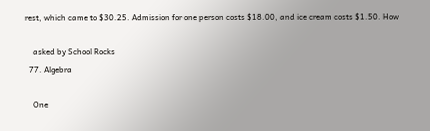rest, which came to $30.25. Admission for one person costs $18.00, and ice cream costs $1.50. How

    asked by School Rocks
  77. Algebra

    One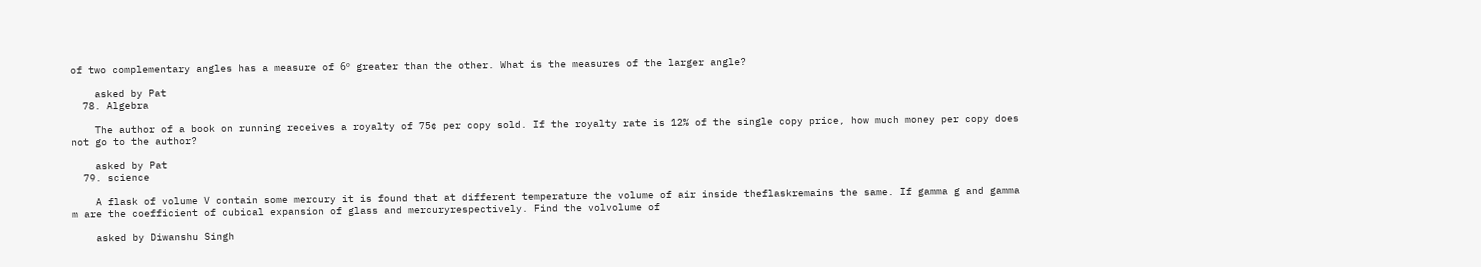of two complementary angles has a measure of 6º greater than the other. What is the measures of the larger angle?

    asked by Pat
  78. Algebra

    The author of a book on running receives a royalty of 75¢ per copy sold. If the royalty rate is 12% of the single copy price, how much money per copy does not go to the author?

    asked by Pat
  79. science

    A flask of volume V contain some mercury it is found that at different temperature the volume of air inside theflaskremains the same. If gamma g and gamma m are the coefficient of cubical expansion of glass and mercuryrespectively. Find the volvolume of

    asked by Diwanshu Singh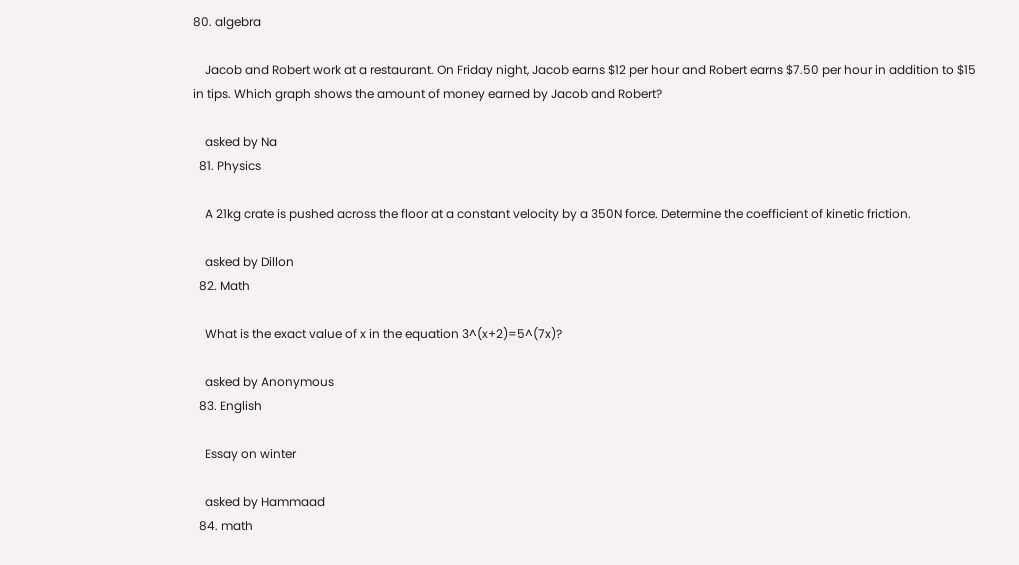80. algebra

    Jacob and Robert work at a restaurant. On Friday night, Jacob earns $12 per hour and Robert earns $7.50 per hour in addition to $15 in tips. Which graph shows the amount of money earned by Jacob and Robert?

    asked by Na
  81. Physics

    A 21kg crate is pushed across the floor at a constant velocity by a 350N force. Determine the coefficient of kinetic friction.

    asked by Dillon
  82. Math

    What is the exact value of x in the equation 3^(x+2)=5^(7x)?

    asked by Anonymous
  83. English

    Essay on winter

    asked by Hammaad
  84. math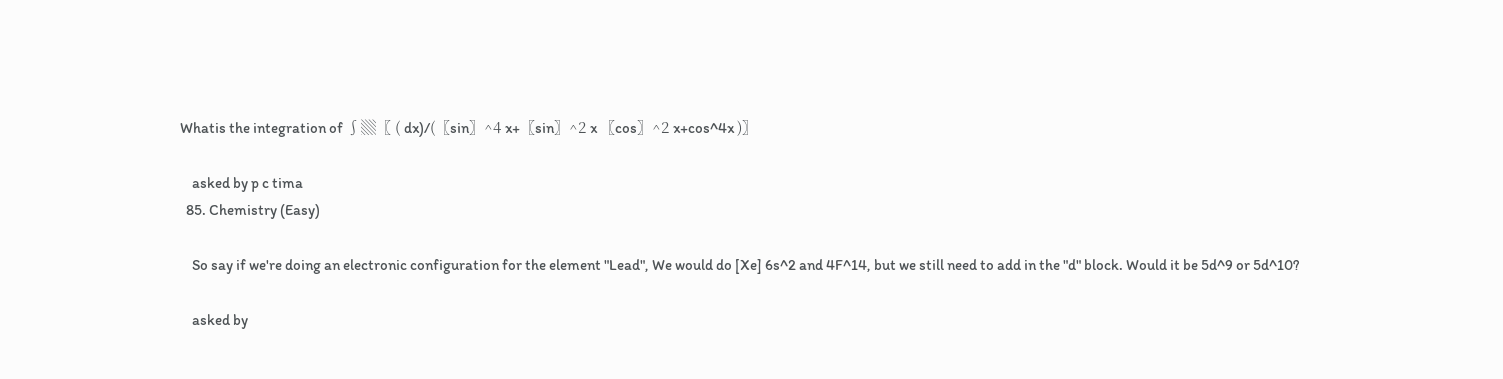Whatis the integration of ∫▒〖 ( dx)/(〖sin〗^4 x+〖sin〗^2 x 〖cos〗^2 x+cos^4x )〗

    asked by p c tima
  85. Chemistry (Easy)

    So say if we're doing an electronic configuration for the element "Lead", We would do [Xe] 6s^2 and 4F^14, but we still need to add in the "d" block. Would it be 5d^9 or 5d^10?

    asked by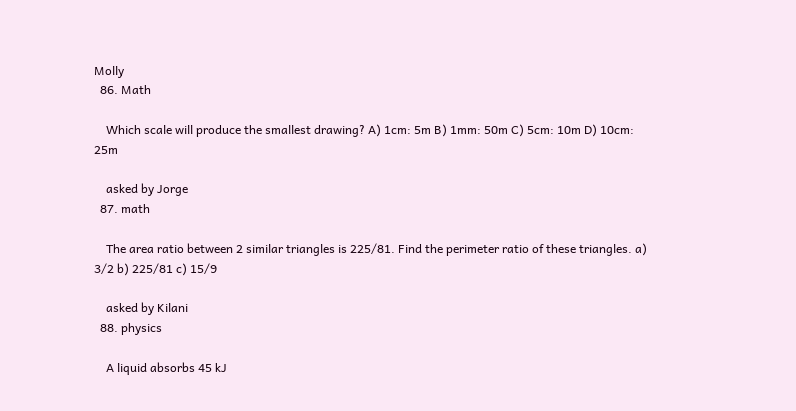Molly
  86. Math

    Which scale will produce the smallest drawing? A) 1cm: 5m B) 1mm: 50m C) 5cm: 10m D) 10cm: 25m

    asked by Jorge
  87. math

    The area ratio between 2 similar triangles is 225/81. Find the perimeter ratio of these triangles. a) 3/2 b) 225/81 c) 15/9

    asked by Kilani
  88. physics

    A liquid absorbs 45 kJ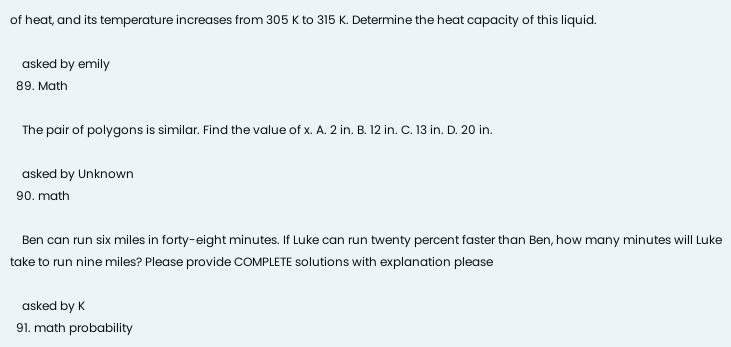of heat, and its temperature increases from 305 K to 315 K. Determine the heat capacity of this liquid.

    asked by emily
  89. Math

    The pair of polygons is similar. Find the value of x. A. 2 in. B. 12 in. C. 13 in. D. 20 in.

    asked by Unknown
  90. math

    Ben can run six miles in forty-eight minutes. If Luke can run twenty percent faster than Ben, how many minutes will Luke take to run nine miles? Please provide COMPLETE solutions with explanation please

    asked by K
  91. math probability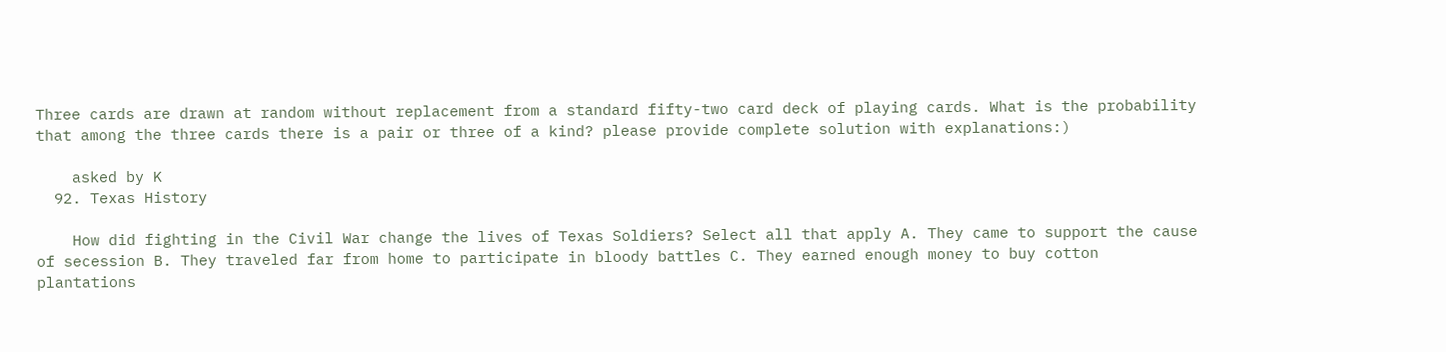Three cards are drawn at random without replacement from a standard fifty-two card deck of playing cards. What is the probability that among the three cards there is a pair or three of a kind? please provide complete solution with explanations:)

    asked by K
  92. Texas History

    How did fighting in the Civil War change the lives of Texas Soldiers? Select all that apply A. They came to support the cause of secession B. They traveled far from home to participate in bloody battles C. They earned enough money to buy cotton plantations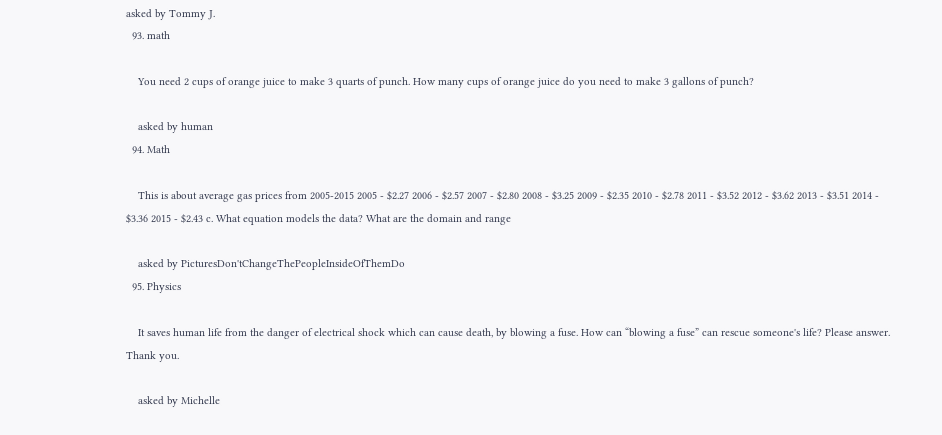asked by Tommy J.
  93. math

    You need 2 cups of orange juice to make 3 quarts of punch. How many cups of orange juice do you need to make 3 gallons of punch?

    asked by human
  94. Math

    This is about average gas prices from 2005-2015 2005 - $2.27 2006 - $2.57 2007 - $2.80 2008 - $3.25 2009 - $2.35 2010 - $2.78 2011 - $3.52 2012 - $3.62 2013 - $3.51 2014 - $3.36 2015 - $2.43 c. What equation models the data? What are the domain and range

    asked by PicturesDon'tChangeThePeopleInsideOfThemDo
  95. Physics

    It saves human life from the danger of electrical shock which can cause death, by blowing a fuse. How can “blowing a fuse” can rescue someone's life? Please answer. Thank you.

    asked by Michelle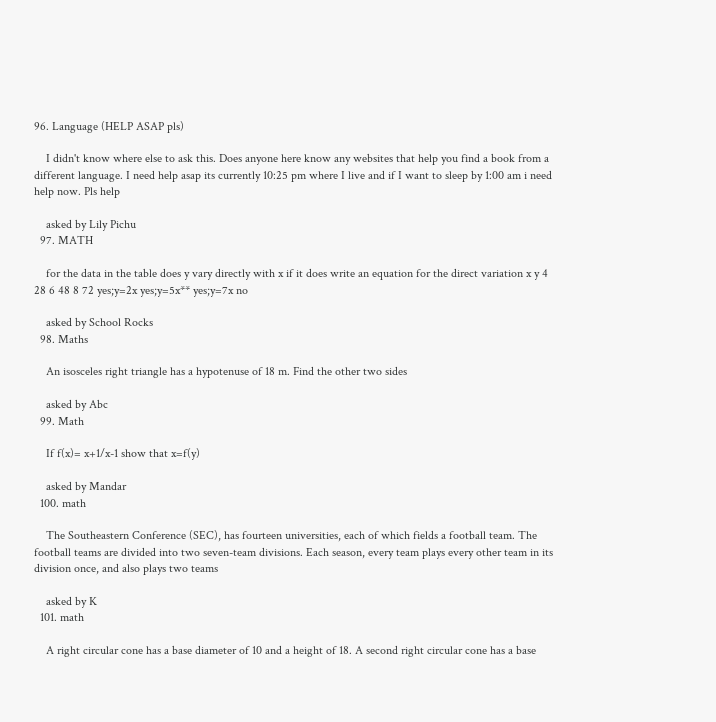96. Language (HELP ASAP pls)

    I didn't know where else to ask this. Does anyone here know any websites that help you find a book from a different language. I need help asap its currently 10:25 pm where I live and if I want to sleep by 1:00 am i need help now. Pls help

    asked by Lily Pichu
  97. MATH

    for the data in the table does y vary directly with x if it does write an equation for the direct variation x y 4 28 6 48 8 72 yes;y=2x yes;y=5x** yes;y=7x no

    asked by School Rocks
  98. Maths

    An isosceles right triangle has a hypotenuse of 18 m. Find the other two sides

    asked by Abc
  99. Math

    If f(x)= x+1/x-1 show that x=f(y)

    asked by Mandar
  100. math

    The Southeastern Conference (SEC), has fourteen universities, each of which fields a football team. The football teams are divided into two seven-team divisions. Each season, every team plays every other team in its division once, and also plays two teams

    asked by K
  101. math

    A right circular cone has a base diameter of 10 and a height of 18. A second right circular cone has a base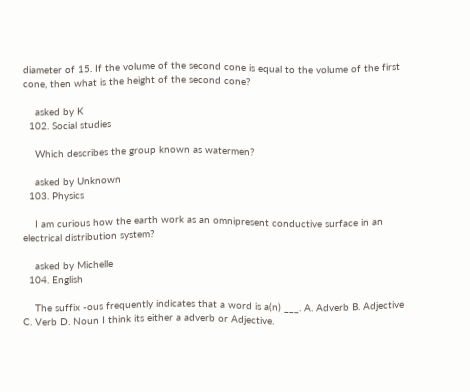diameter of 15. If the volume of the second cone is equal to the volume of the first cone, then what is the height of the second cone?

    asked by K
  102. Social studies

    Which describes the group known as watermen?

    asked by Unknown
  103. Physics

    I am curious how the earth work as an omnipresent conductive surface in an electrical distribution system?

    asked by Michelle
  104. English

    The suffix -ous frequently indicates that a word is a(n) ___. A. Adverb B. Adjective C. Verb D. Noun I think its either a adverb or Adjective.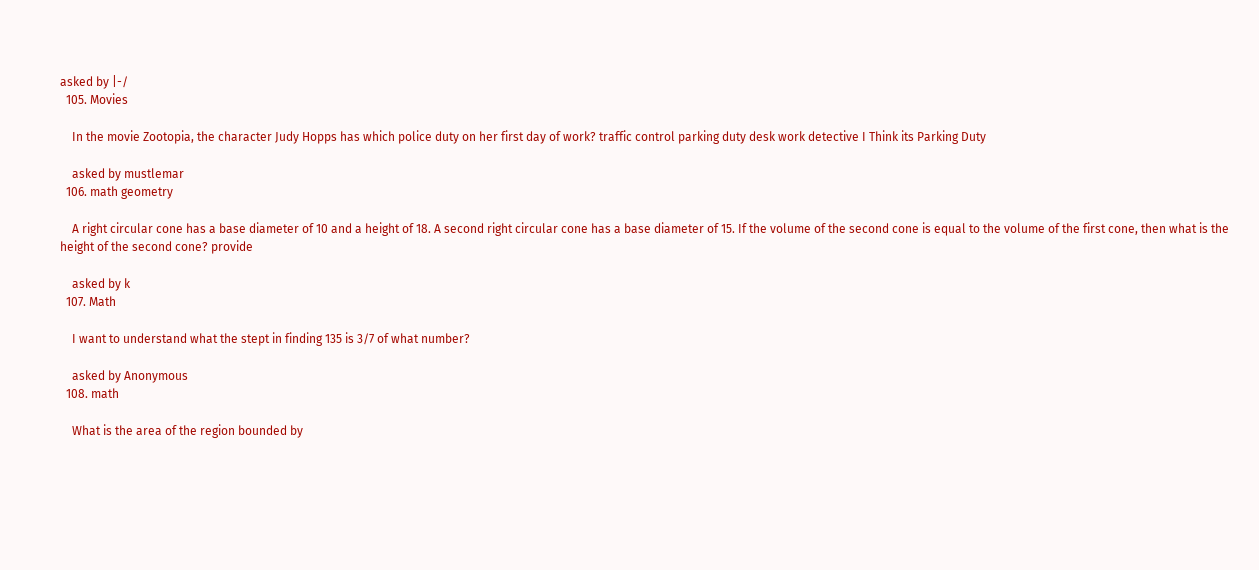asked by |-/
  105. Movies

    In the movie Zootopia, the character Judy Hopps has which police duty on her first day of work? traffic control parking duty desk work detective I Think its Parking Duty

    asked by mustlemar
  106. math geometry

    A right circular cone has a base diameter of 10 and a height of 18. A second right circular cone has a base diameter of 15. If the volume of the second cone is equal to the volume of the first cone, then what is the height of the second cone? provide

    asked by k
  107. Math

    I want to understand what the stept in finding 135 is 3/7 of what number?

    asked by Anonymous
  108. math

    What is the area of the region bounded by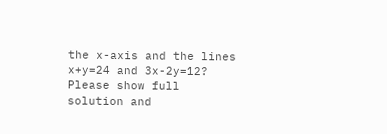the x-axis and the lines x+y=24 and 3x-2y=12? Please show full solution and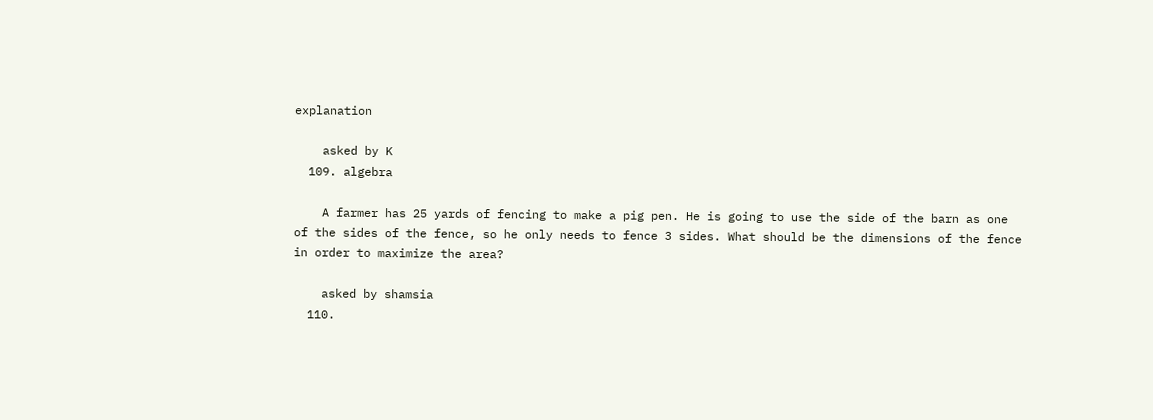explanation

    asked by K
  109. algebra

    A farmer has 25 yards of fencing to make a pig pen. He is going to use the side of the barn as one of the sides of the fence, so he only needs to fence 3 sides. What should be the dimensions of the fence in order to maximize the area?

    asked by shamsia
  110.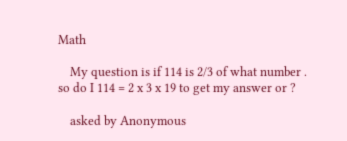Math

    My question is if 114 is 2/3 of what number . so do I 114 = 2 x 3 x 19 to get my answer or ?

    asked by Anonymous